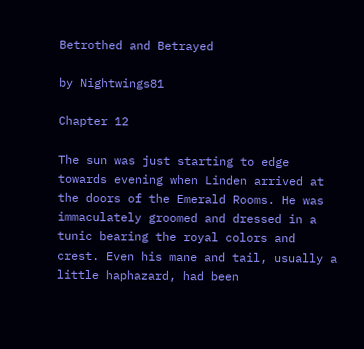Betrothed and Betrayed

by Nightwings81

Chapter 12

The sun was just starting to edge towards evening when Linden arrived at the doors of the Emerald Rooms. He was immaculately groomed and dressed in a tunic bearing the royal colors and crest. Even his mane and tail, usually a little haphazard, had been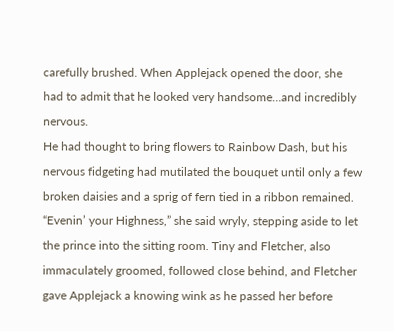carefully brushed. When Applejack opened the door, she had to admit that he looked very handsome…and incredibly nervous.
He had thought to bring flowers to Rainbow Dash, but his nervous fidgeting had mutilated the bouquet until only a few broken daisies and a sprig of fern tied in a ribbon remained.
“Evenin’ your Highness,” she said wryly, stepping aside to let the prince into the sitting room. Tiny and Fletcher, also immaculately groomed, followed close behind, and Fletcher gave Applejack a knowing wink as he passed her before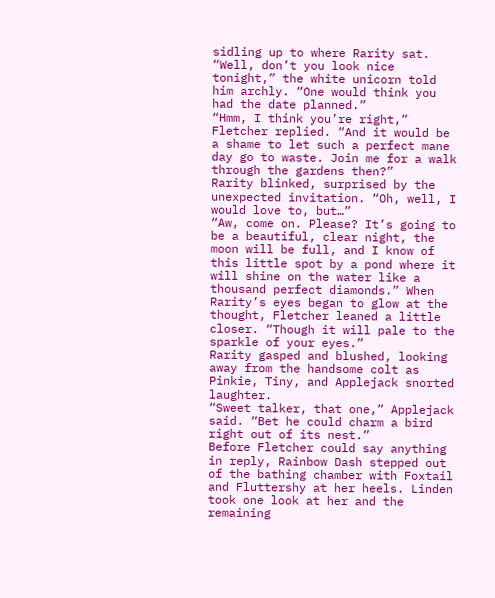sidling up to where Rarity sat.
“Well, don’t you look nice tonight,” the white unicorn told him archly. “One would think you had the date planned.”
“Hmm, I think you’re right,” Fletcher replied. “And it would be a shame to let such a perfect mane day go to waste. Join me for a walk through the gardens then?”
Rarity blinked, surprised by the unexpected invitation. “Oh, well, I would love to, but…”
“Aw, come on. Please? It’s going to be a beautiful, clear night, the moon will be full, and I know of this little spot by a pond where it will shine on the water like a thousand perfect diamonds.” When Rarity’s eyes began to glow at the thought, Fletcher leaned a little closer. “Though it will pale to the sparkle of your eyes.”
Rarity gasped and blushed, looking away from the handsome colt as Pinkie, Tiny, and Applejack snorted laughter.
“Sweet talker, that one,” Applejack said. “Bet he could charm a bird right out of its nest.”
Before Fletcher could say anything in reply, Rainbow Dash stepped out of the bathing chamber with Foxtail and Fluttershy at her heels. Linden took one look at her and the remaining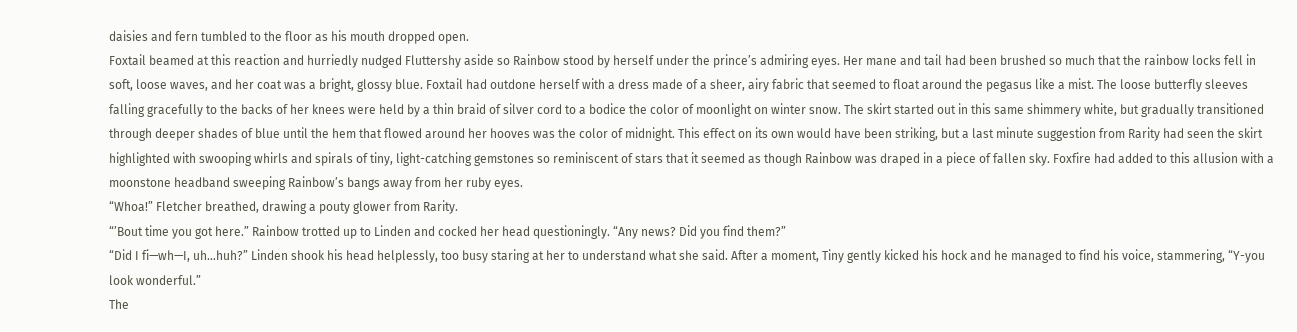daisies and fern tumbled to the floor as his mouth dropped open.
Foxtail beamed at this reaction and hurriedly nudged Fluttershy aside so Rainbow stood by herself under the prince’s admiring eyes. Her mane and tail had been brushed so much that the rainbow locks fell in soft, loose waves, and her coat was a bright, glossy blue. Foxtail had outdone herself with a dress made of a sheer, airy fabric that seemed to float around the pegasus like a mist. The loose butterfly sleeves falling gracefully to the backs of her knees were held by a thin braid of silver cord to a bodice the color of moonlight on winter snow. The skirt started out in this same shimmery white, but gradually transitioned through deeper shades of blue until the hem that flowed around her hooves was the color of midnight. This effect on its own would have been striking, but a last minute suggestion from Rarity had seen the skirt highlighted with swooping whirls and spirals of tiny, light-catching gemstones so reminiscent of stars that it seemed as though Rainbow was draped in a piece of fallen sky. Foxfire had added to this allusion with a moonstone headband sweeping Rainbow’s bangs away from her ruby eyes.
“Whoa!” Fletcher breathed, drawing a pouty glower from Rarity.
“’Bout time you got here.” Rainbow trotted up to Linden and cocked her head questioningly. “Any news? Did you find them?”
“Did I fi—wh—I, uh…huh?” Linden shook his head helplessly, too busy staring at her to understand what she said. After a moment, Tiny gently kicked his hock and he managed to find his voice, stammering, “Y-you look wonderful.”
The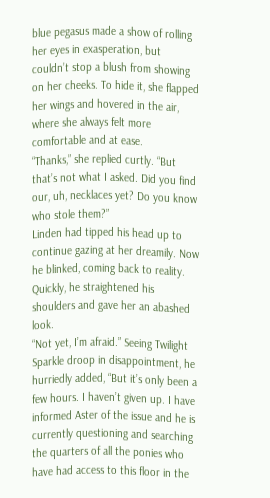blue pegasus made a show of rolling her eyes in exasperation, but couldn’t stop a blush from showing on her cheeks. To hide it, she flapped her wings and hovered in the air, where she always felt more comfortable and at ease.
“Thanks,” she replied curtly. “But that’s not what I asked. Did you find our, uh, necklaces yet? Do you know who stole them?”
Linden had tipped his head up to continue gazing at her dreamily. Now he blinked, coming back to reality. Quickly, he straightened his shoulders and gave her an abashed look.
“Not yet, I’m afraid.” Seeing Twilight Sparkle droop in disappointment, he hurriedly added, “But it’s only been a few hours. I haven’t given up. I have informed Aster of the issue and he is currently questioning and searching the quarters of all the ponies who have had access to this floor in the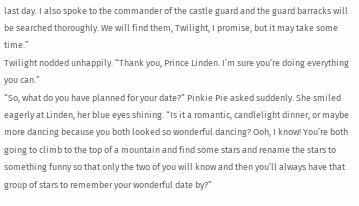last day. I also spoke to the commander of the castle guard and the guard barracks will be searched thoroughly. We will find them, Twilight, I promise, but it may take some time.”
Twilight nodded unhappily. “Thank you, Prince Linden. I’m sure you’re doing everything you can.”
“So, what do you have planned for your date?” Pinkie Pie asked suddenly. She smiled eagerly at Linden, her blue eyes shining. “Is it a romantic, candlelight dinner, or maybe more dancing because you both looked so wonderful dancing? Ooh, I know! You’re both going to climb to the top of a mountain and find some stars and rename the stars to something funny so that only the two of you will know and then you’ll always have that group of stars to remember your wonderful date by?”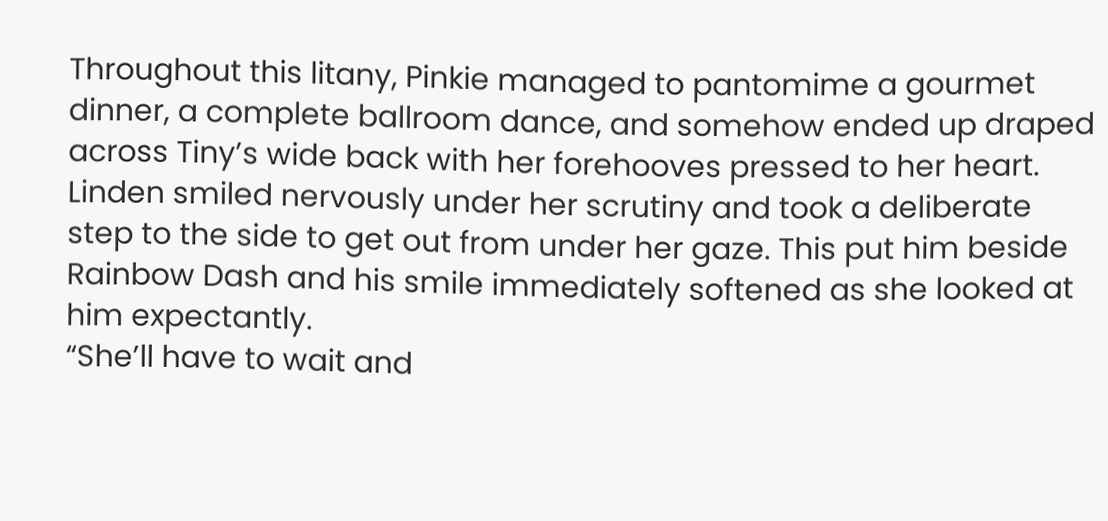Throughout this litany, Pinkie managed to pantomime a gourmet dinner, a complete ballroom dance, and somehow ended up draped across Tiny’s wide back with her forehooves pressed to her heart.
Linden smiled nervously under her scrutiny and took a deliberate step to the side to get out from under her gaze. This put him beside Rainbow Dash and his smile immediately softened as she looked at him expectantly.
“She’ll have to wait and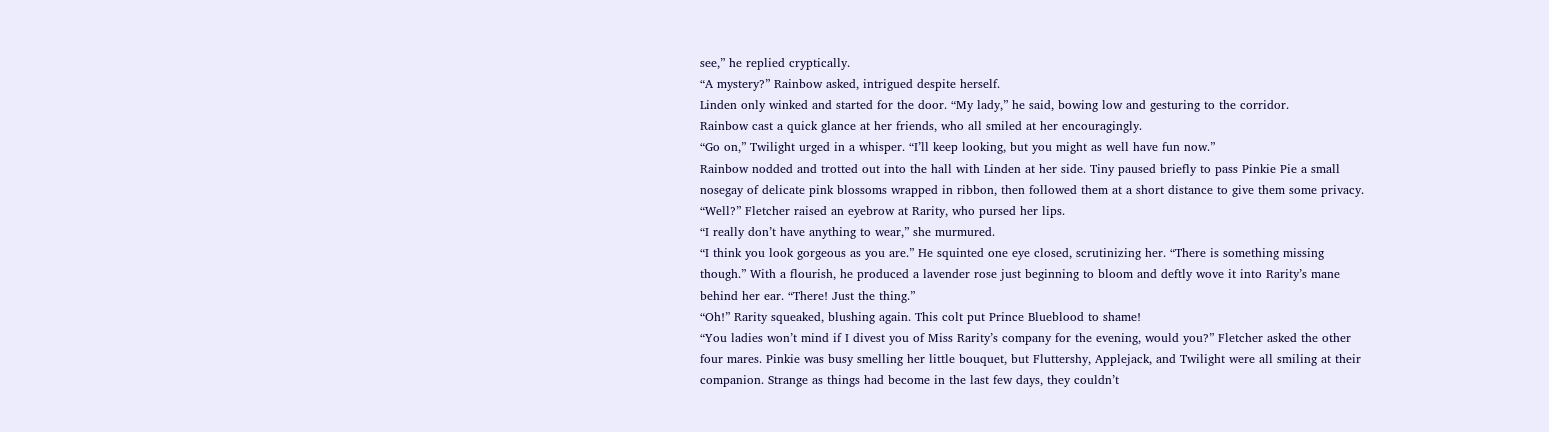see,” he replied cryptically.
“A mystery?” Rainbow asked, intrigued despite herself.
Linden only winked and started for the door. “My lady,” he said, bowing low and gesturing to the corridor.
Rainbow cast a quick glance at her friends, who all smiled at her encouragingly.
“Go on,” Twilight urged in a whisper. “I’ll keep looking, but you might as well have fun now.”
Rainbow nodded and trotted out into the hall with Linden at her side. Tiny paused briefly to pass Pinkie Pie a small nosegay of delicate pink blossoms wrapped in ribbon, then followed them at a short distance to give them some privacy.
“Well?” Fletcher raised an eyebrow at Rarity, who pursed her lips.
“I really don’t have anything to wear,” she murmured.
“I think you look gorgeous as you are.” He squinted one eye closed, scrutinizing her. “There is something missing though.” With a flourish, he produced a lavender rose just beginning to bloom and deftly wove it into Rarity’s mane behind her ear. “There! Just the thing.”
“Oh!” Rarity squeaked, blushing again. This colt put Prince Blueblood to shame!
“You ladies won’t mind if I divest you of Miss Rarity’s company for the evening, would you?” Fletcher asked the other four mares. Pinkie was busy smelling her little bouquet, but Fluttershy, Applejack, and Twilight were all smiling at their companion. Strange as things had become in the last few days, they couldn’t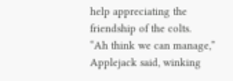help appreciating the friendship of the colts.
“Ah think we can manage,” Applejack said, winking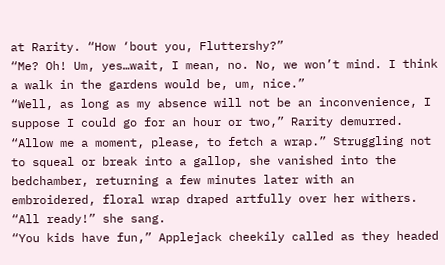at Rarity. “How ‘bout you, Fluttershy?”
“Me? Oh! Um, yes…wait, I mean, no. No, we won’t mind. I think a walk in the gardens would be, um, nice.”
“Well, as long as my absence will not be an inconvenience, I suppose I could go for an hour or two,” Rarity demurred. “Allow me a moment, please, to fetch a wrap.” Struggling not to squeal or break into a gallop, she vanished into the bedchamber, returning a few minutes later with an embroidered, floral wrap draped artfully over her withers. “All ready!” she sang.
“You kids have fun,” Applejack cheekily called as they headed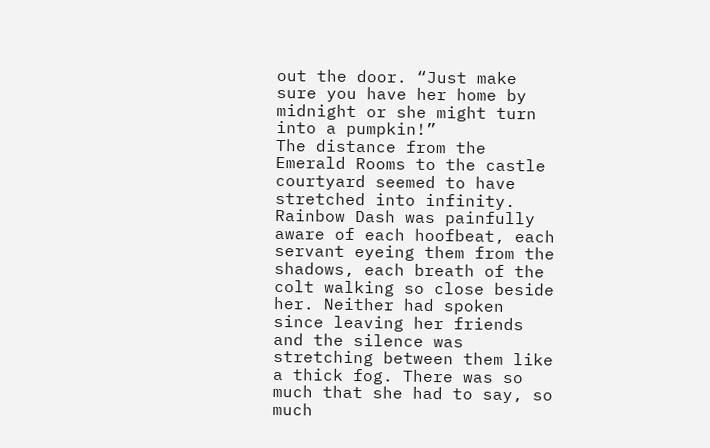out the door. “Just make sure you have her home by midnight or she might turn into a pumpkin!”
The distance from the Emerald Rooms to the castle courtyard seemed to have stretched into infinity. Rainbow Dash was painfully aware of each hoofbeat, each servant eyeing them from the shadows, each breath of the colt walking so close beside her. Neither had spoken since leaving her friends and the silence was stretching between them like a thick fog. There was so much that she had to say, so much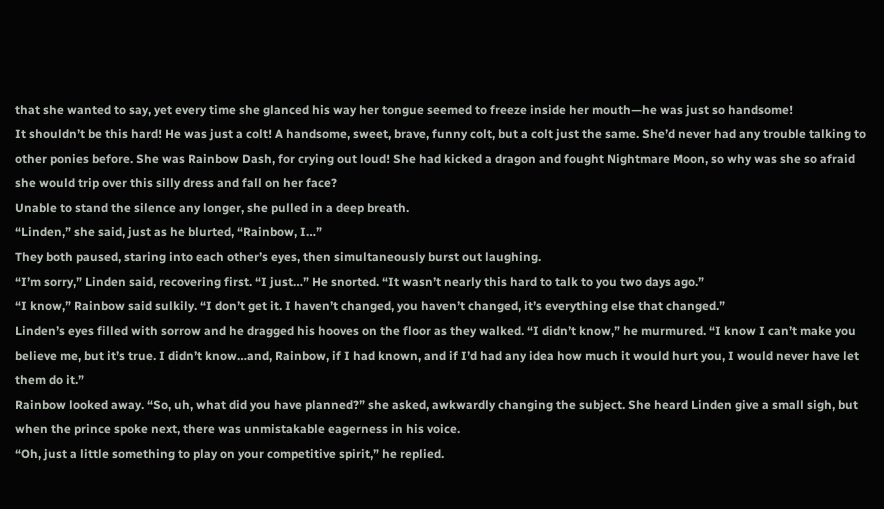that she wanted to say, yet every time she glanced his way her tongue seemed to freeze inside her mouth—he was just so handsome!
It shouldn’t be this hard! He was just a colt! A handsome, sweet, brave, funny colt, but a colt just the same. She’d never had any trouble talking to other ponies before. She was Rainbow Dash, for crying out loud! She had kicked a dragon and fought Nightmare Moon, so why was she so afraid she would trip over this silly dress and fall on her face?
Unable to stand the silence any longer, she pulled in a deep breath.
“Linden,” she said, just as he blurted, “Rainbow, I…”
They both paused, staring into each other’s eyes, then simultaneously burst out laughing.
“I’m sorry,” Linden said, recovering first. “I just…” He snorted. “It wasn’t nearly this hard to talk to you two days ago.”
“I know,” Rainbow said sulkily. “I don’t get it. I haven’t changed, you haven’t changed, it’s everything else that changed.”
Linden’s eyes filled with sorrow and he dragged his hooves on the floor as they walked. “I didn’t know,” he murmured. “I know I can’t make you believe me, but it’s true. I didn’t know…and, Rainbow, if I had known, and if I’d had any idea how much it would hurt you, I would never have let them do it.”
Rainbow looked away. “So, uh, what did you have planned?” she asked, awkwardly changing the subject. She heard Linden give a small sigh, but when the prince spoke next, there was unmistakable eagerness in his voice.
“Oh, just a little something to play on your competitive spirit,” he replied.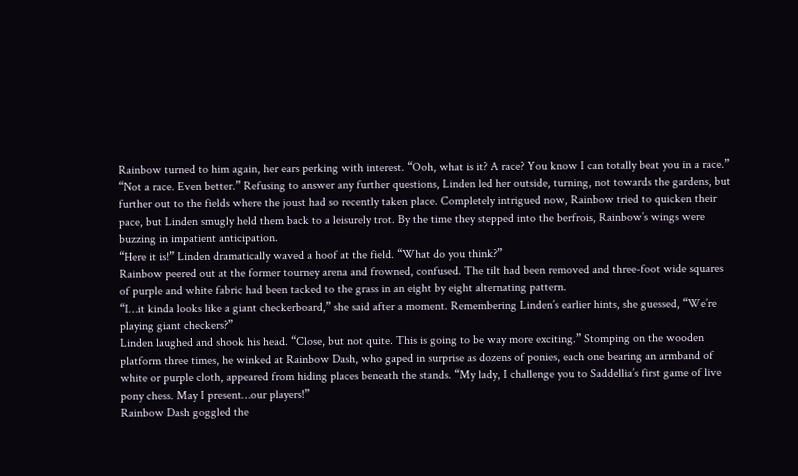Rainbow turned to him again, her ears perking with interest. “Ooh, what is it? A race? You know I can totally beat you in a race.”
“Not a race. Even better.” Refusing to answer any further questions, Linden led her outside, turning, not towards the gardens, but further out to the fields where the joust had so recently taken place. Completely intrigued now, Rainbow tried to quicken their pace, but Linden smugly held them back to a leisurely trot. By the time they stepped into the berfrois, Rainbow’s wings were buzzing in impatient anticipation.
“Here it is!” Linden dramatically waved a hoof at the field. “What do you think?”
Rainbow peered out at the former tourney arena and frowned, confused. The tilt had been removed and three-foot wide squares of purple and white fabric had been tacked to the grass in an eight by eight alternating pattern.
“I…it kinda looks like a giant checkerboard,” she said after a moment. Remembering Linden’s earlier hints, she guessed, “We’re playing giant checkers?”
Linden laughed and shook his head. “Close, but not quite. This is going to be way more exciting.” Stomping on the wooden platform three times, he winked at Rainbow Dash, who gaped in surprise as dozens of ponies, each one bearing an armband of white or purple cloth, appeared from hiding places beneath the stands. “My lady, I challenge you to Saddellia’s first game of live pony chess. May I present…our players!”
Rainbow Dash goggled the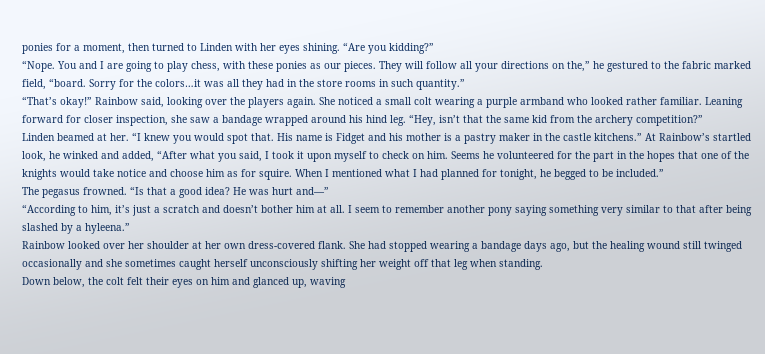ponies for a moment, then turned to Linden with her eyes shining. “Are you kidding?”
“Nope. You and I are going to play chess, with these ponies as our pieces. They will follow all your directions on the,” he gestured to the fabric marked field, “board. Sorry for the colors…it was all they had in the store rooms in such quantity.”
“That’s okay!” Rainbow said, looking over the players again. She noticed a small colt wearing a purple armband who looked rather familiar. Leaning forward for closer inspection, she saw a bandage wrapped around his hind leg. “Hey, isn’t that the same kid from the archery competition?”
Linden beamed at her. “I knew you would spot that. His name is Fidget and his mother is a pastry maker in the castle kitchens.” At Rainbow’s startled look, he winked and added, “After what you said, I took it upon myself to check on him. Seems he volunteered for the part in the hopes that one of the knights would take notice and choose him as for squire. When I mentioned what I had planned for tonight, he begged to be included.”
The pegasus frowned. “Is that a good idea? He was hurt and—”
“According to him, it’s just a scratch and doesn’t bother him at all. I seem to remember another pony saying something very similar to that after being slashed by a hyleena.”
Rainbow looked over her shoulder at her own dress-covered flank. She had stopped wearing a bandage days ago, but the healing wound still twinged occasionally and she sometimes caught herself unconsciously shifting her weight off that leg when standing.
Down below, the colt felt their eyes on him and glanced up, waving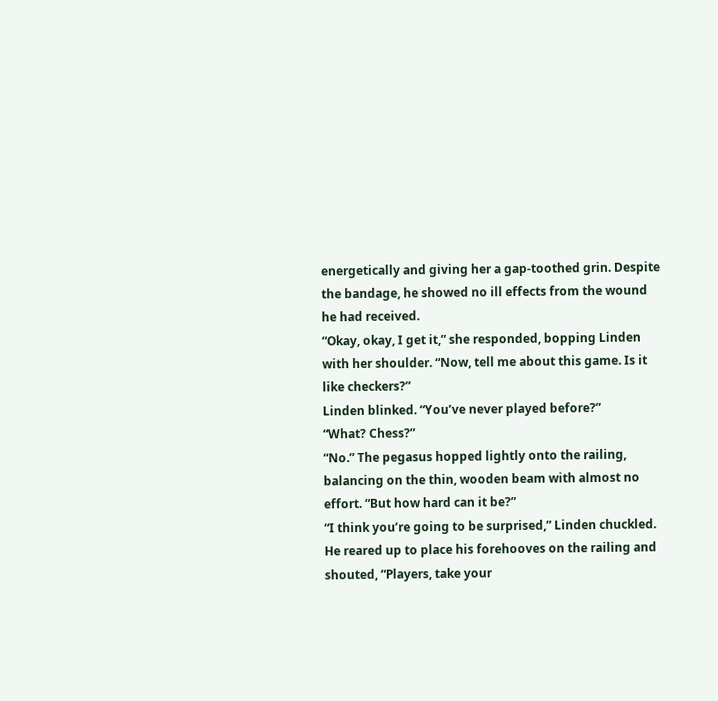energetically and giving her a gap-toothed grin. Despite the bandage, he showed no ill effects from the wound he had received.
“Okay, okay, I get it,” she responded, bopping Linden with her shoulder. “Now, tell me about this game. Is it like checkers?”
Linden blinked. “You’ve never played before?”
“What? Chess?”
“No.” The pegasus hopped lightly onto the railing, balancing on the thin, wooden beam with almost no effort. “But how hard can it be?”
“I think you’re going to be surprised,” Linden chuckled. He reared up to place his forehooves on the railing and shouted, “Players, take your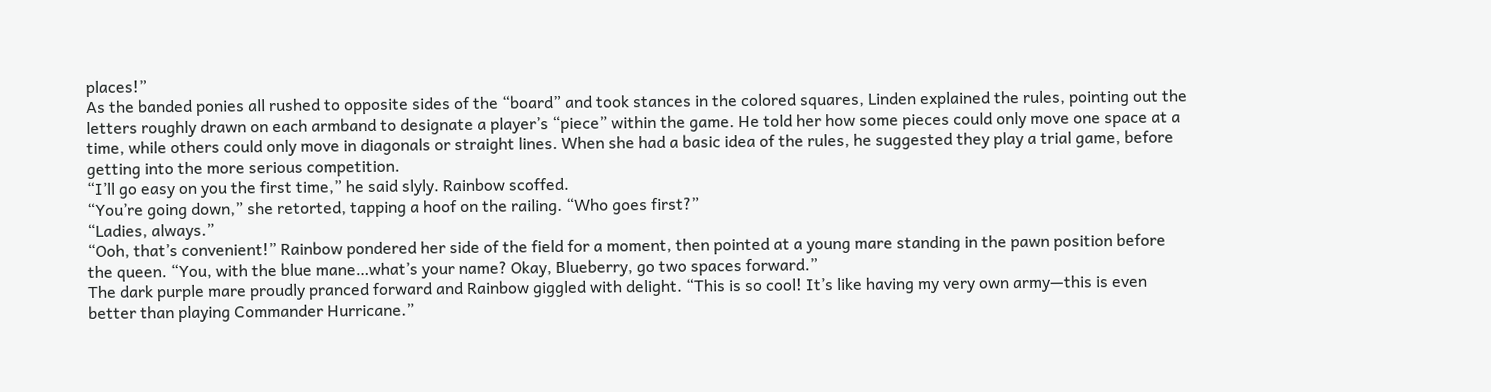places!”
As the banded ponies all rushed to opposite sides of the “board” and took stances in the colored squares, Linden explained the rules, pointing out the letters roughly drawn on each armband to designate a player’s “piece” within the game. He told her how some pieces could only move one space at a time, while others could only move in diagonals or straight lines. When she had a basic idea of the rules, he suggested they play a trial game, before getting into the more serious competition.
“I’ll go easy on you the first time,” he said slyly. Rainbow scoffed.
“You’re going down,” she retorted, tapping a hoof on the railing. “Who goes first?”
“Ladies, always.”
“Ooh, that’s convenient!” Rainbow pondered her side of the field for a moment, then pointed at a young mare standing in the pawn position before the queen. “You, with the blue mane…what’s your name? Okay, Blueberry, go two spaces forward.”
The dark purple mare proudly pranced forward and Rainbow giggled with delight. “This is so cool! It’s like having my very own army—this is even better than playing Commander Hurricane.”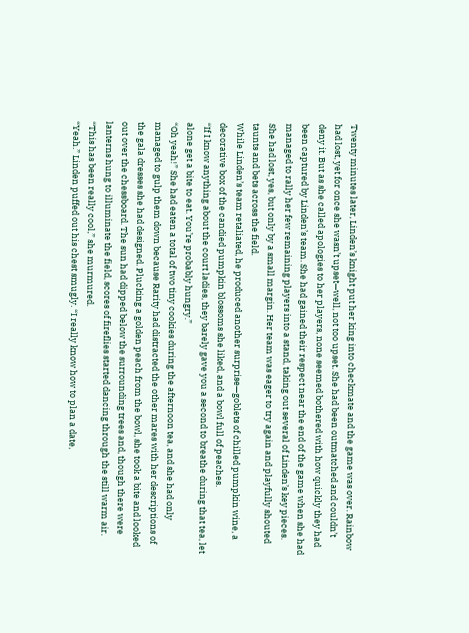Twenty minutes later, Linden’s knight put her king into checkmate and the game was over. Rainbow had lost, yet for once she wasn’t upset—well, not too upset. She had been outmatched and couldn’t deny it. But as she called apologies to her players, none seemed bothered with how quickly they had been captured by Linden’s team. She had gained their respect near the end of the game when she had managed to rally her few remaining players into a stand, taking out several of Linden’s key pieces. She had lost, yes, but only by a small margin. Her team was eager to try again and playfully shouted taunts and bets across the field.
While Linden’s team retaliated, he produced another surprise—goblets of chilled pumpkin wine, a decorative box of the candied pumpkin blossoms she liked, and a bowl full of peaches.
“If I know anything about the court ladies, they barely gave you a second to breathe during that tea, let alone get a bite to eat. You’re probably hungry.”
“Oh yeah!” She had eaten a total of two tiny cookies during the afternoon tea, and she had only managed to gulp them down because Rarity had distracted the other mares with her descriptions of the gala dresses she had designed. Plucking a golden peach from the bowl, she took a bite and looked out over the chessboard. The sun had dipped below the surrounding trees and, though there were lanterns hung to illuminate the field, scores of fireflies started dancing through the still warm air. “This has been really cool,” she murmured.
“Yeah.” Linden puffed out his chest smugly. “I really know how to plan a date,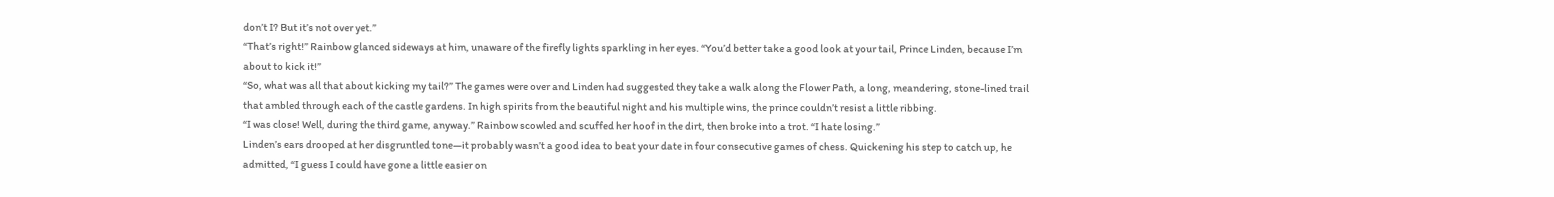don’t I? But it’s not over yet.”
“That’s right!” Rainbow glanced sideways at him, unaware of the firefly lights sparkling in her eyes. “You’d better take a good look at your tail, Prince Linden, because I’m about to kick it!”
“So, what was all that about kicking my tail?” The games were over and Linden had suggested they take a walk along the Flower Path, a long, meandering, stone-lined trail that ambled through each of the castle gardens. In high spirits from the beautiful night and his multiple wins, the prince couldn’t resist a little ribbing.
“I was close! Well, during the third game, anyway.” Rainbow scowled and scuffed her hoof in the dirt, then broke into a trot. “I hate losing.”
Linden’s ears drooped at her disgruntled tone—it probably wasn’t a good idea to beat your date in four consecutive games of chess. Quickening his step to catch up, he admitted, “I guess I could have gone a little easier on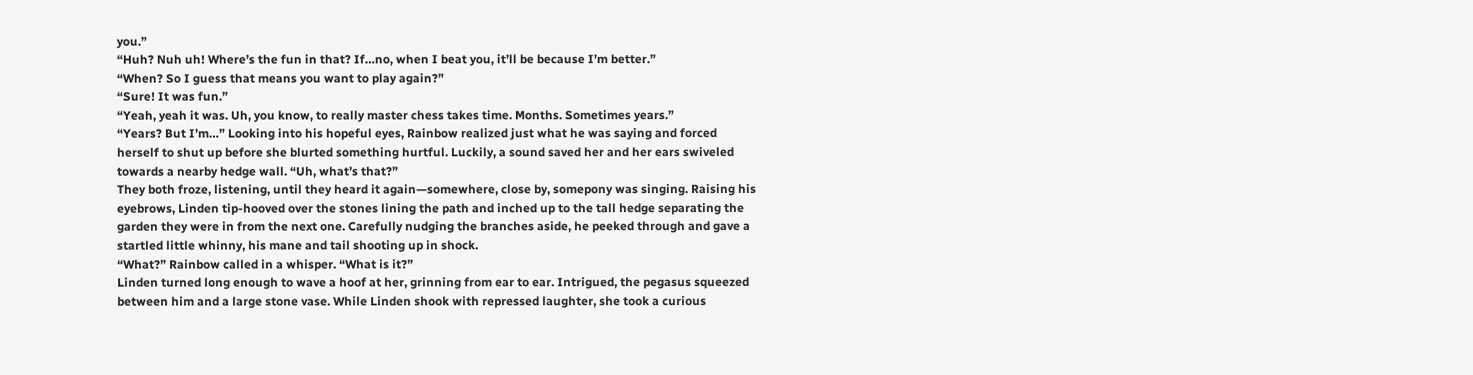you.”
“Huh? Nuh uh! Where’s the fun in that? If…no, when I beat you, it’ll be because I’m better.”
“When? So I guess that means you want to play again?”
“Sure! It was fun.”
“Yeah, yeah it was. Uh, you know, to really master chess takes time. Months. Sometimes years.”
“Years? But I’m…” Looking into his hopeful eyes, Rainbow realized just what he was saying and forced herself to shut up before she blurted something hurtful. Luckily, a sound saved her and her ears swiveled towards a nearby hedge wall. “Uh, what’s that?”
They both froze, listening, until they heard it again—somewhere, close by, somepony was singing. Raising his eyebrows, Linden tip-hooved over the stones lining the path and inched up to the tall hedge separating the garden they were in from the next one. Carefully nudging the branches aside, he peeked through and gave a startled little whinny, his mane and tail shooting up in shock.
“What?” Rainbow called in a whisper. “What is it?”
Linden turned long enough to wave a hoof at her, grinning from ear to ear. Intrigued, the pegasus squeezed between him and a large stone vase. While Linden shook with repressed laughter, she took a curious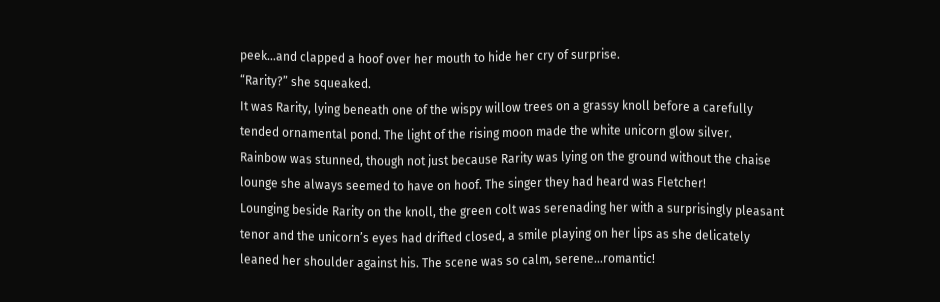peek…and clapped a hoof over her mouth to hide her cry of surprise.
“Rarity?” she squeaked.
It was Rarity, lying beneath one of the wispy willow trees on a grassy knoll before a carefully tended ornamental pond. The light of the rising moon made the white unicorn glow silver.
Rainbow was stunned, though not just because Rarity was lying on the ground without the chaise lounge she always seemed to have on hoof. The singer they had heard was Fletcher!
Lounging beside Rarity on the knoll, the green colt was serenading her with a surprisingly pleasant tenor and the unicorn’s eyes had drifted closed, a smile playing on her lips as she delicately leaned her shoulder against his. The scene was so calm, serene…romantic!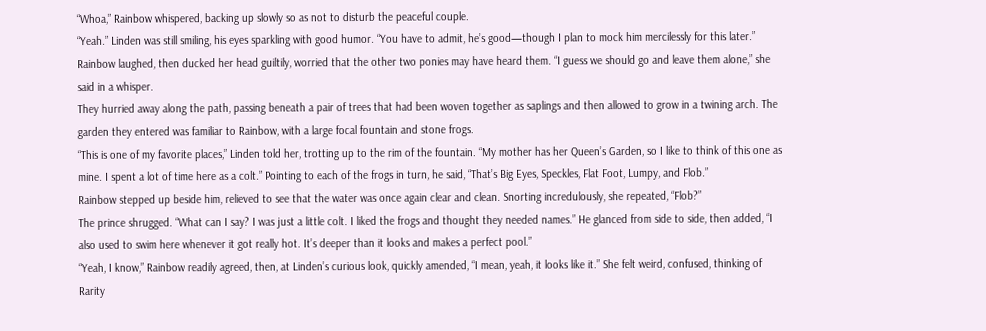“Whoa,” Rainbow whispered, backing up slowly so as not to disturb the peaceful couple.
“Yeah.” Linden was still smiling, his eyes sparkling with good humor. “You have to admit, he’s good—though I plan to mock him mercilessly for this later.”
Rainbow laughed, then ducked her head guiltily, worried that the other two ponies may have heard them. “I guess we should go and leave them alone,” she said in a whisper.
They hurried away along the path, passing beneath a pair of trees that had been woven together as saplings and then allowed to grow in a twining arch. The garden they entered was familiar to Rainbow, with a large focal fountain and stone frogs.
“This is one of my favorite places,” Linden told her, trotting up to the rim of the fountain. “My mother has her Queen’s Garden, so I like to think of this one as mine. I spent a lot of time here as a colt.” Pointing to each of the frogs in turn, he said, “That’s Big Eyes, Speckles, Flat Foot, Lumpy, and Flob.”
Rainbow stepped up beside him, relieved to see that the water was once again clear and clean. Snorting incredulously, she repeated, “Flob?”
The prince shrugged. “What can I say? I was just a little colt. I liked the frogs and thought they needed names.” He glanced from side to side, then added, “I also used to swim here whenever it got really hot. It’s deeper than it looks and makes a perfect pool.”
“Yeah, I know,” Rainbow readily agreed, then, at Linden’s curious look, quickly amended, “I mean, yeah, it looks like it.” She felt weird, confused, thinking of Rarity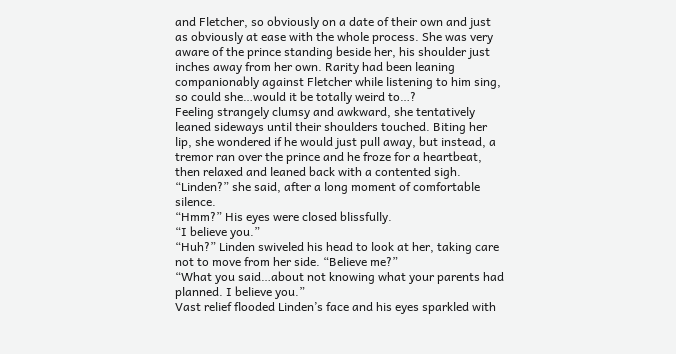and Fletcher, so obviously on a date of their own and just as obviously at ease with the whole process. She was very aware of the prince standing beside her, his shoulder just inches away from her own. Rarity had been leaning companionably against Fletcher while listening to him sing, so could she…would it be totally weird to…?
Feeling strangely clumsy and awkward, she tentatively leaned sideways until their shoulders touched. Biting her lip, she wondered if he would just pull away, but instead, a tremor ran over the prince and he froze for a heartbeat, then relaxed and leaned back with a contented sigh.
“Linden?” she said, after a long moment of comfortable silence.
“Hmm?” His eyes were closed blissfully.
“I believe you.”
“Huh?” Linden swiveled his head to look at her, taking care not to move from her side. “Believe me?”
“What you said…about not knowing what your parents had planned. I believe you.”
Vast relief flooded Linden’s face and his eyes sparkled with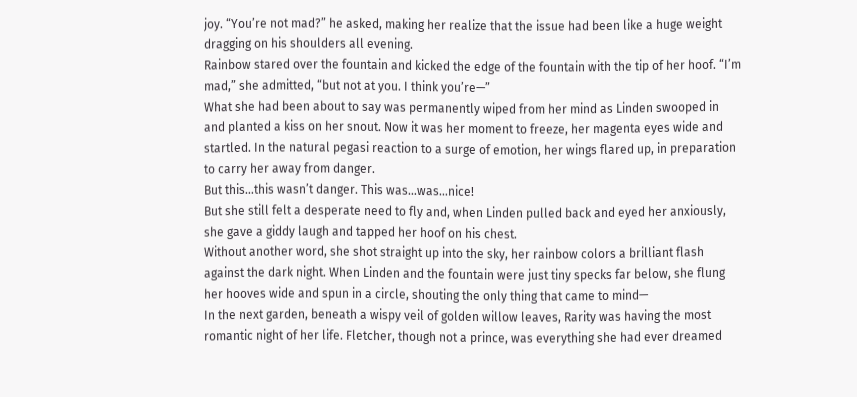joy. “You’re not mad?” he asked, making her realize that the issue had been like a huge weight dragging on his shoulders all evening.
Rainbow stared over the fountain and kicked the edge of the fountain with the tip of her hoof. “I’m mad,” she admitted, “but not at you. I think you’re—”
What she had been about to say was permanently wiped from her mind as Linden swooped in and planted a kiss on her snout. Now it was her moment to freeze, her magenta eyes wide and startled. In the natural pegasi reaction to a surge of emotion, her wings flared up, in preparation to carry her away from danger.
But this…this wasn’t danger. This was…was…nice!
But she still felt a desperate need to fly and, when Linden pulled back and eyed her anxiously, she gave a giddy laugh and tapped her hoof on his chest.
Without another word, she shot straight up into the sky, her rainbow colors a brilliant flash against the dark night. When Linden and the fountain were just tiny specks far below, she flung her hooves wide and spun in a circle, shouting the only thing that came to mind—
In the next garden, beneath a wispy veil of golden willow leaves, Rarity was having the most romantic night of her life. Fletcher, though not a prince, was everything she had ever dreamed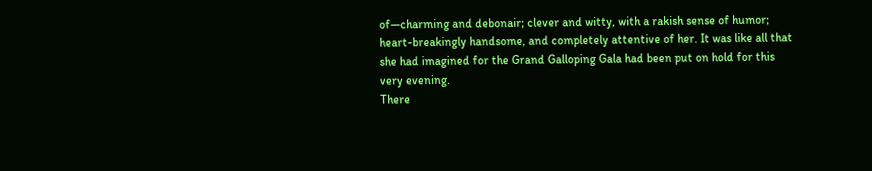of—charming and debonair; clever and witty, with a rakish sense of humor; heart-breakingly handsome, and completely attentive of her. It was like all that she had imagined for the Grand Galloping Gala had been put on hold for this very evening.
There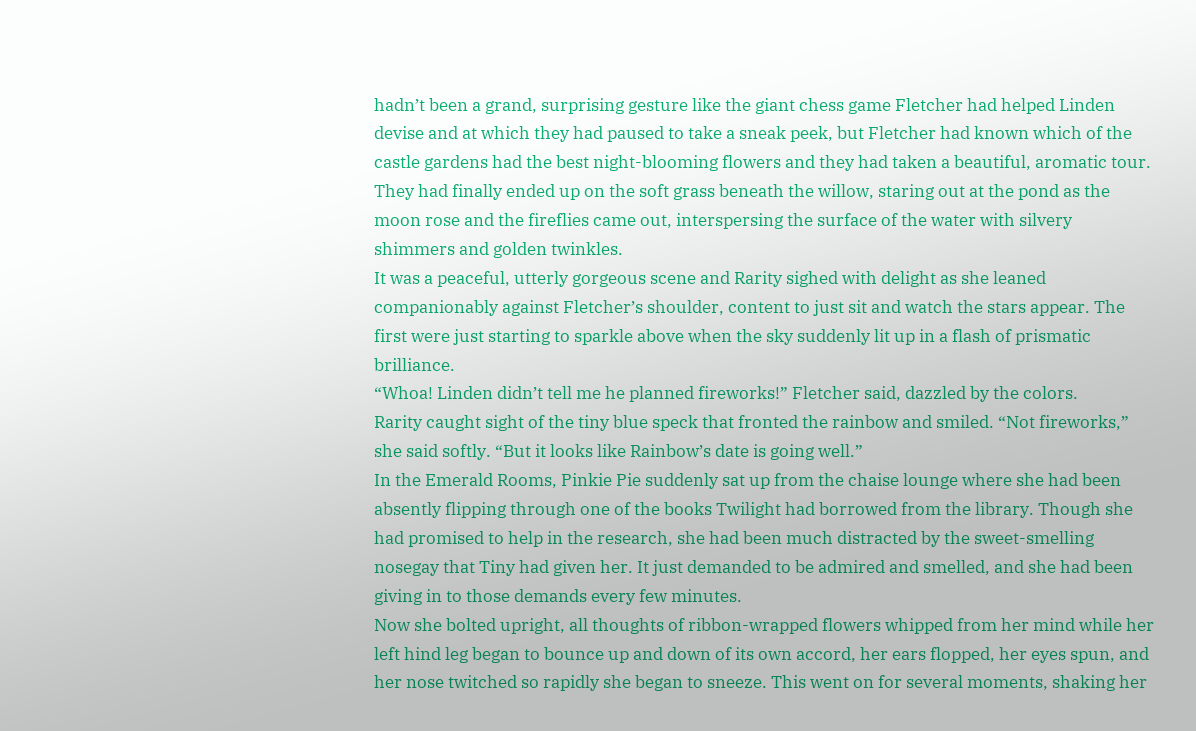hadn’t been a grand, surprising gesture like the giant chess game Fletcher had helped Linden devise and at which they had paused to take a sneak peek, but Fletcher had known which of the castle gardens had the best night-blooming flowers and they had taken a beautiful, aromatic tour. They had finally ended up on the soft grass beneath the willow, staring out at the pond as the moon rose and the fireflies came out, interspersing the surface of the water with silvery shimmers and golden twinkles.
It was a peaceful, utterly gorgeous scene and Rarity sighed with delight as she leaned companionably against Fletcher’s shoulder, content to just sit and watch the stars appear. The first were just starting to sparkle above when the sky suddenly lit up in a flash of prismatic brilliance.
“Whoa! Linden didn’t tell me he planned fireworks!” Fletcher said, dazzled by the colors.
Rarity caught sight of the tiny blue speck that fronted the rainbow and smiled. “Not fireworks,” she said softly. “But it looks like Rainbow’s date is going well.”
In the Emerald Rooms, Pinkie Pie suddenly sat up from the chaise lounge where she had been absently flipping through one of the books Twilight had borrowed from the library. Though she had promised to help in the research, she had been much distracted by the sweet-smelling nosegay that Tiny had given her. It just demanded to be admired and smelled, and she had been giving in to those demands every few minutes.
Now she bolted upright, all thoughts of ribbon-wrapped flowers whipped from her mind while her left hind leg began to bounce up and down of its own accord, her ears flopped, her eyes spun, and her nose twitched so rapidly she began to sneeze. This went on for several moments, shaking her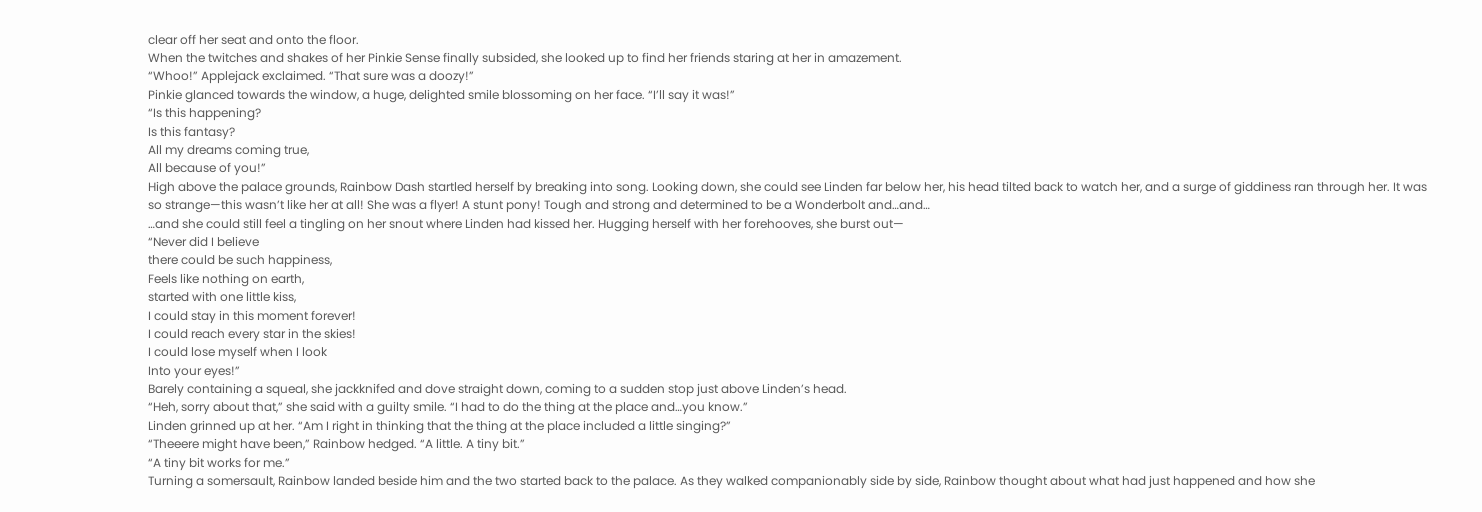clear off her seat and onto the floor.
When the twitches and shakes of her Pinkie Sense finally subsided, she looked up to find her friends staring at her in amazement.
“Whoo!” Applejack exclaimed. “That sure was a doozy!”
Pinkie glanced towards the window, a huge, delighted smile blossoming on her face. “I’ll say it was!”
“Is this happening?
Is this fantasy?
All my dreams coming true,
All because of you!”
High above the palace grounds, Rainbow Dash startled herself by breaking into song. Looking down, she could see Linden far below her, his head tilted back to watch her, and a surge of giddiness ran through her. It was so strange—this wasn’t like her at all! She was a flyer! A stunt pony! Tough and strong and determined to be a Wonderbolt and…and…
…and she could still feel a tingling on her snout where Linden had kissed her. Hugging herself with her forehooves, she burst out—
“Never did I believe
there could be such happiness,
Feels like nothing on earth,
started with one little kiss,
I could stay in this moment forever!
I could reach every star in the skies!
I could lose myself when I look
Into your eyes!”
Barely containing a squeal, she jackknifed and dove straight down, coming to a sudden stop just above Linden’s head.
“Heh, sorry about that,” she said with a guilty smile. “I had to do the thing at the place and…you know.”
Linden grinned up at her. “Am I right in thinking that the thing at the place included a little singing?”
“Theeere might have been,” Rainbow hedged. “A little. A tiny bit.”
“A tiny bit works for me.”
Turning a somersault, Rainbow landed beside him and the two started back to the palace. As they walked companionably side by side, Rainbow thought about what had just happened and how she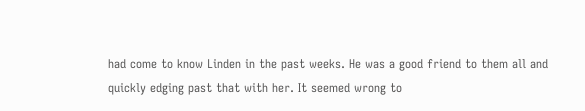had come to know Linden in the past weeks. He was a good friend to them all and quickly edging past that with her. It seemed wrong to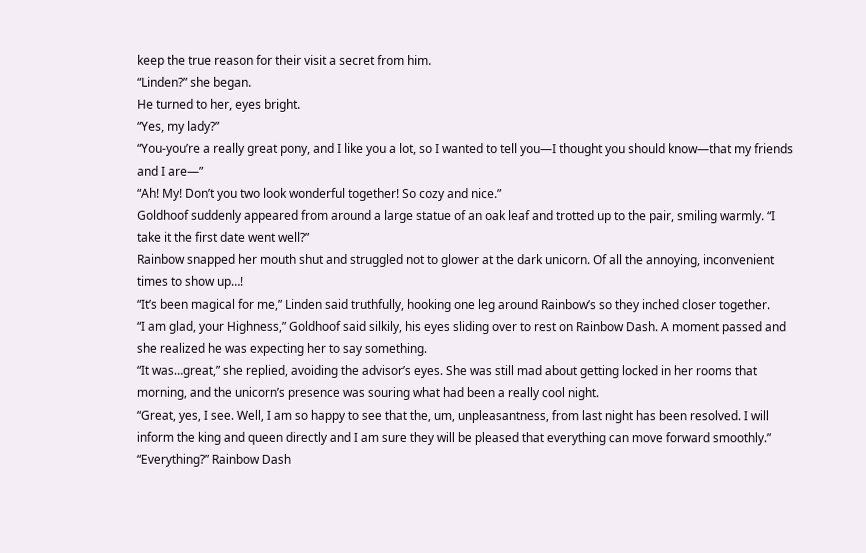keep the true reason for their visit a secret from him.
“Linden?” she began.
He turned to her, eyes bright.
“Yes, my lady?”
“You-you’re a really great pony, and I like you a lot, so I wanted to tell you—I thought you should know—that my friends and I are—”
“Ah! My! Don’t you two look wonderful together! So cozy and nice.”
Goldhoof suddenly appeared from around a large statue of an oak leaf and trotted up to the pair, smiling warmly. “I take it the first date went well?”
Rainbow snapped her mouth shut and struggled not to glower at the dark unicorn. Of all the annoying, inconvenient times to show up…!
“It’s been magical for me,” Linden said truthfully, hooking one leg around Rainbow’s so they inched closer together.
“I am glad, your Highness,” Goldhoof said silkily, his eyes sliding over to rest on Rainbow Dash. A moment passed and she realized he was expecting her to say something.
“It was…great,” she replied, avoiding the advisor’s eyes. She was still mad about getting locked in her rooms that morning, and the unicorn’s presence was souring what had been a really cool night.
“Great, yes, I see. Well, I am so happy to see that the, um, unpleasantness, from last night has been resolved. I will inform the king and queen directly and I am sure they will be pleased that everything can move forward smoothly.”
“Everything?” Rainbow Dash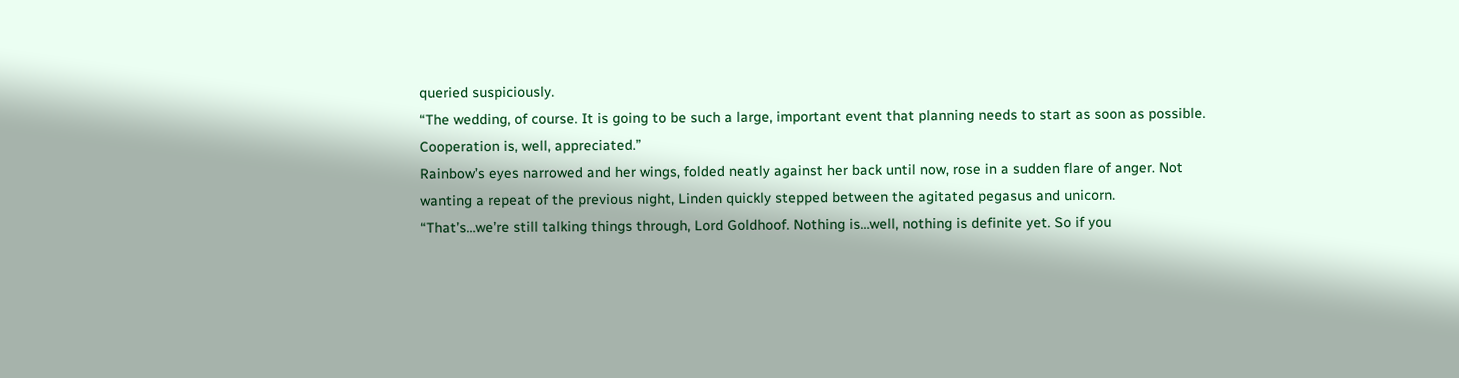queried suspiciously.
“The wedding, of course. It is going to be such a large, important event that planning needs to start as soon as possible. Cooperation is, well, appreciated.”
Rainbow’s eyes narrowed and her wings, folded neatly against her back until now, rose in a sudden flare of anger. Not wanting a repeat of the previous night, Linden quickly stepped between the agitated pegasus and unicorn.
“That’s…we’re still talking things through, Lord Goldhoof. Nothing is…well, nothing is definite yet. So if you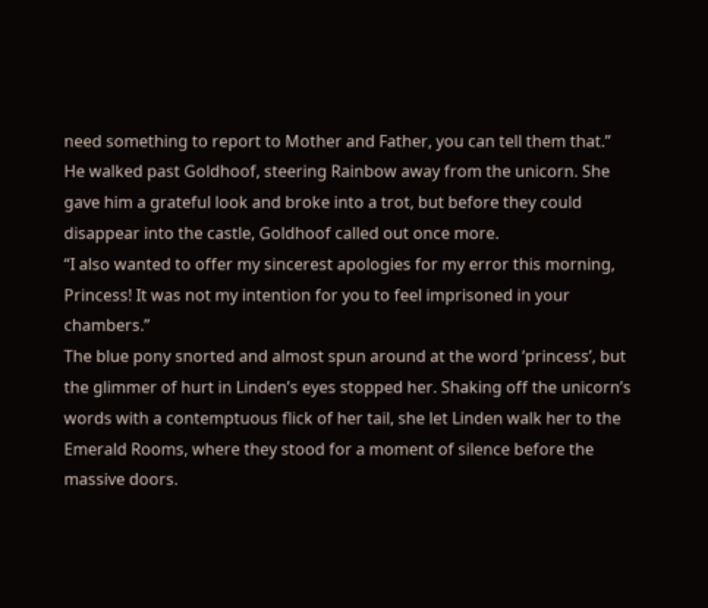need something to report to Mother and Father, you can tell them that.” He walked past Goldhoof, steering Rainbow away from the unicorn. She gave him a grateful look and broke into a trot, but before they could disappear into the castle, Goldhoof called out once more.
“I also wanted to offer my sincerest apologies for my error this morning, Princess! It was not my intention for you to feel imprisoned in your chambers.”
The blue pony snorted and almost spun around at the word ‘princess’, but the glimmer of hurt in Linden’s eyes stopped her. Shaking off the unicorn’s words with a contemptuous flick of her tail, she let Linden walk her to the Emerald Rooms, where they stood for a moment of silence before the massive doors.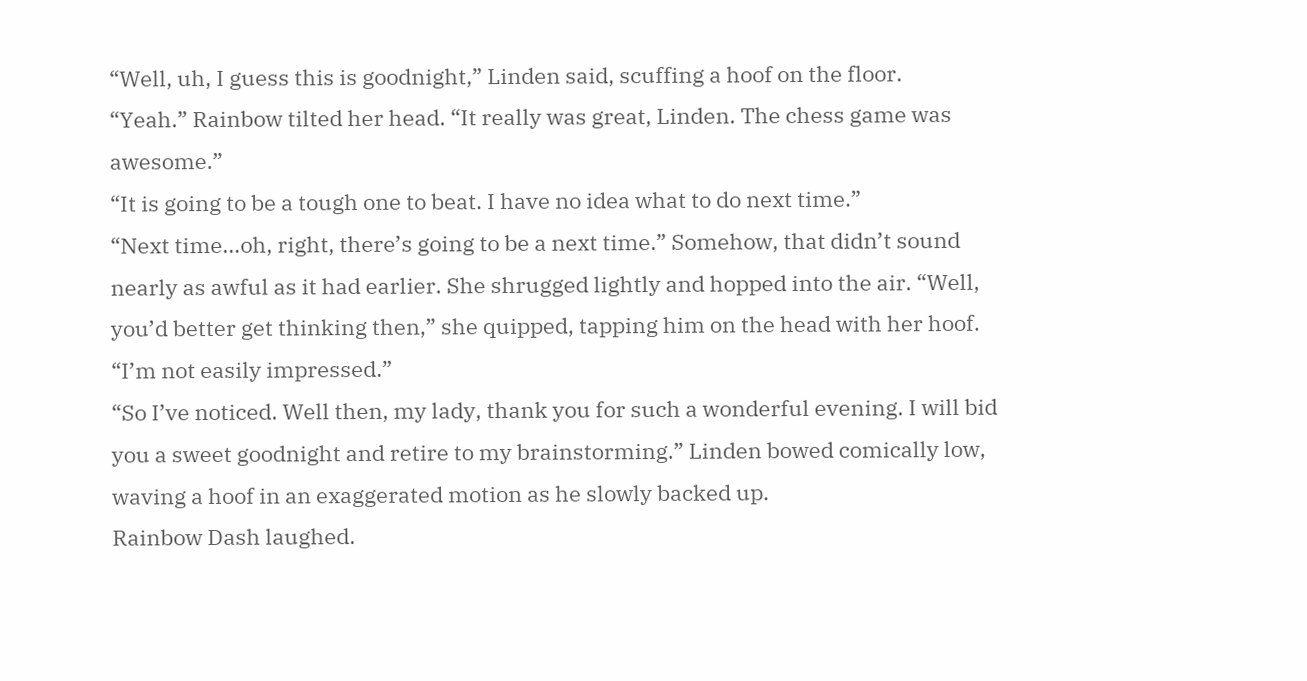“Well, uh, I guess this is goodnight,” Linden said, scuffing a hoof on the floor.
“Yeah.” Rainbow tilted her head. “It really was great, Linden. The chess game was awesome.”
“It is going to be a tough one to beat. I have no idea what to do next time.”
“Next time…oh, right, there’s going to be a next time.” Somehow, that didn’t sound nearly as awful as it had earlier. She shrugged lightly and hopped into the air. “Well, you’d better get thinking then,” she quipped, tapping him on the head with her hoof. “I’m not easily impressed.”
“So I’ve noticed. Well then, my lady, thank you for such a wonderful evening. I will bid you a sweet goodnight and retire to my brainstorming.” Linden bowed comically low, waving a hoof in an exaggerated motion as he slowly backed up.
Rainbow Dash laughed.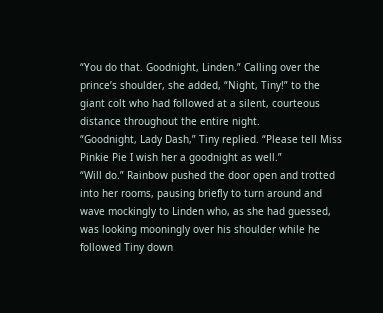“You do that. Goodnight, Linden.” Calling over the prince’s shoulder, she added, “Night, Tiny!” to the giant colt who had followed at a silent, courteous distance throughout the entire night.
“Goodnight, Lady Dash,” Tiny replied. “Please tell Miss Pinkie Pie I wish her a goodnight as well.”
“Will do.” Rainbow pushed the door open and trotted into her rooms, pausing briefly to turn around and wave mockingly to Linden who, as she had guessed, was looking mooningly over his shoulder while he followed Tiny down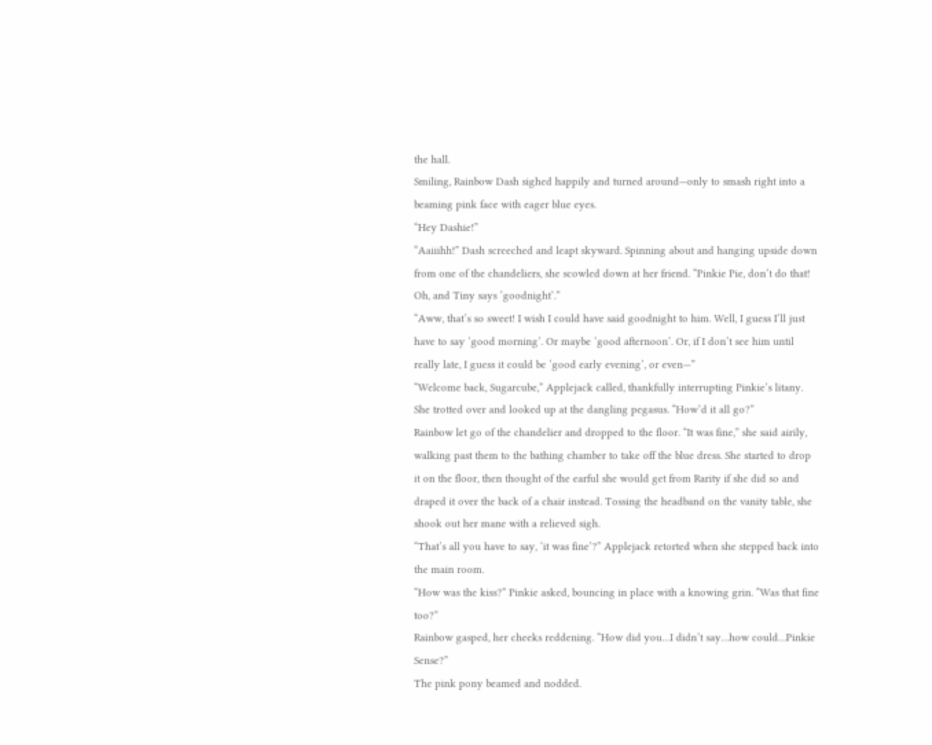the hall.
Smiling, Rainbow Dash sighed happily and turned around—only to smash right into a beaming pink face with eager blue eyes.
“Hey Dashie!”
“Aaiiihh!” Dash screeched and leapt skyward. Spinning about and hanging upside down from one of the chandeliers, she scowled down at her friend. “Pinkie Pie, don’t do that! Oh, and Tiny says ‘goodnight’.”
“Aww, that’s so sweet! I wish I could have said goodnight to him. Well, I guess I’ll just have to say ‘good morning’. Or maybe ‘good afternoon’. Or, if I don’t see him until really late, I guess it could be ‘good early evening’, or even—”
“Welcome back, Sugarcube,” Applejack called, thankfully interrupting Pinkie’s litany. She trotted over and looked up at the dangling pegasus. “How’d it all go?”
Rainbow let go of the chandelier and dropped to the floor. “It was fine,” she said airily, walking past them to the bathing chamber to take off the blue dress. She started to drop it on the floor, then thought of the earful she would get from Rarity if she did so and draped it over the back of a chair instead. Tossing the headband on the vanity table, she shook out her mane with a relieved sigh.
“That’s all you have to say, ‘it was fine’?” Applejack retorted when she stepped back into the main room.
“How was the kiss?” Pinkie asked, bouncing in place with a knowing grin. “Was that fine too?”
Rainbow gasped, her cheeks reddening. “How did you…I didn’t say…how could…Pinkie Sense?”
The pink pony beamed and nodded.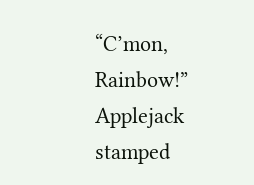“C’mon, Rainbow!” Applejack stamped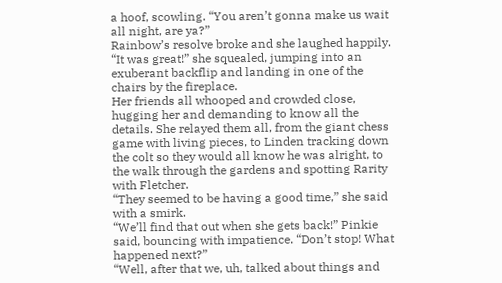a hoof, scowling. “You aren’t gonna make us wait all night, are ya?”
Rainbow’s resolve broke and she laughed happily. “It was great!” she squealed, jumping into an exuberant backflip and landing in one of the chairs by the fireplace.
Her friends all whooped and crowded close, hugging her and demanding to know all the details. She relayed them all, from the giant chess game with living pieces, to Linden tracking down the colt so they would all know he was alright, to the walk through the gardens and spotting Rarity with Fletcher.
“They seemed to be having a good time,” she said with a smirk.
“We’ll find that out when she gets back!” Pinkie said, bouncing with impatience. “Don’t stop! What happened next?”
“Well, after that we, uh, talked about things and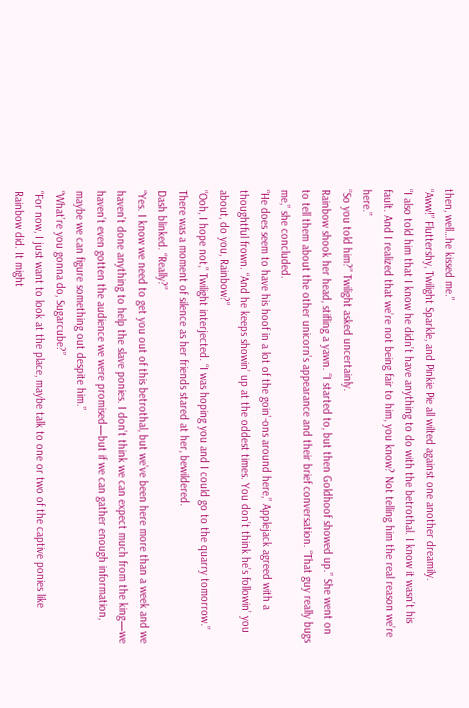then, well…he kissed me.”
“Aww!” Fluttershy, Twilight Sparkle, and Pinkie Pie all wilted against one another dreamily.
“I also told him that I know he didn’t have anything to do with the betrothal. I know it wasn’t his fault. And I realized that we’re not being fair to him, you know? Not telling him the real reason we’re here.”
“So you told him?” Twilight asked uncertainly.
Rainbow shook her head, stifling a yawn. “I started to, but then Goldhoof showed up.” She went on to tell them about the other unicorn’s appearance and their brief conversation. “That guy really bugs me,” she concluded.
“He does seem to have his hoof in a lot of the goin’-ons around here,” Applejack agreed with a thoughtful frown. “And he keeps showin’ up at the oddest times. You don’t think he’s followin’ you about, do you, Rainbow?”
“Ooh, I hope not,” Twilight interjected. “I was hoping you and I could go to the quarry tomorrow.”
There was a moment of silence as her friends stared at her, bewildered.
Dash blinked. “Really?”
“Yes. I know we need to get you out of this betrothal, but we’ve been here more than a week and we haven’t done anything to help the slave ponies. I don’t think we can expect much from the king—we haven’t even gotten the audience we were promised—but if we can gather enough information, maybe we can figure something out despite him.”
“What’re you gonna do, Sugarcube?”
“For now, I just want to look at the place, maybe talk to one or two of the captive ponies like Rainbow did. It might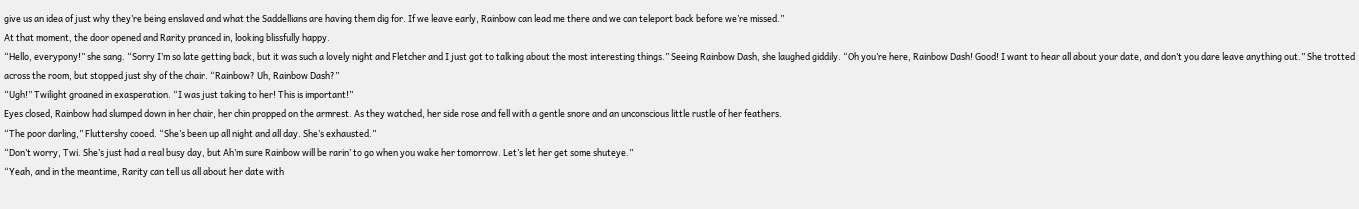give us an idea of just why they’re being enslaved and what the Saddellians are having them dig for. If we leave early, Rainbow can lead me there and we can teleport back before we’re missed.”
At that moment, the door opened and Rarity pranced in, looking blissfully happy.
“Hello, everypony!” she sang. “Sorry I’m so late getting back, but it was such a lovely night and Fletcher and I just got to talking about the most interesting things.” Seeing Rainbow Dash, she laughed giddily. “Oh you’re here, Rainbow Dash! Good! I want to hear all about your date, and don’t you dare leave anything out.” She trotted across the room, but stopped just shy of the chair. “Rainbow? Uh, Rainbow Dash?”
“Ugh!” Twilight groaned in exasperation. “I was just taking to her! This is important!”
Eyes closed, Rainbow had slumped down in her chair, her chin propped on the armrest. As they watched, her side rose and fell with a gentle snore and an unconscious little rustle of her feathers.
“The poor darling,” Fluttershy cooed. “She’s been up all night and all day. She’s exhausted.”
“Don’t worry, Twi. She’s just had a real busy day, but Ah’m sure Rainbow will be rarin’ to go when you wake her tomorrow. Let’s let her get some shuteye.”
“Yeah, and in the meantime, Rarity can tell us all about her date with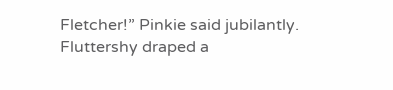Fletcher!” Pinkie said jubilantly.
Fluttershy draped a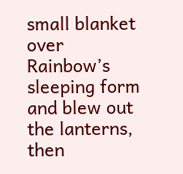small blanket over Rainbow’s sleeping form and blew out the lanterns, then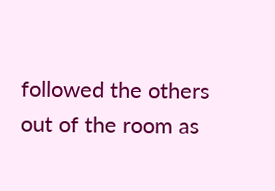followed the others out of the room as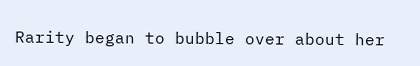Rarity began to bubble over about her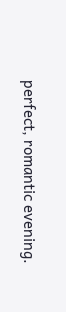perfect, romantic evening.